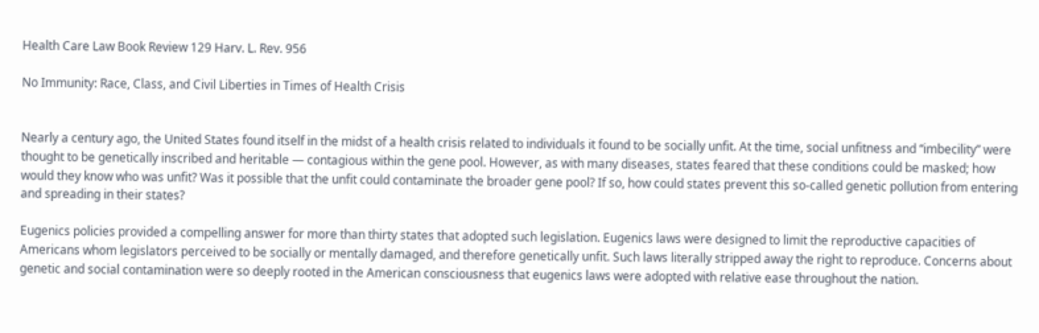Health Care Law Book Review 129 Harv. L. Rev. 956

No Immunity: Race, Class, and Civil Liberties in Times of Health Crisis


Nearly a century ago, the United States found itself in the midst of a health crisis related to individuals it found to be socially unfit. At the time, social unfitness and “imbecility” were thought to be genetically inscribed and heritable — contagious within the gene pool. However, as with many diseases, states feared that these conditions could be masked; how would they know who was unfit? Was it possible that the unfit could contaminate the broader gene pool? If so, how could states prevent this so-called genetic pollution from entering and spreading in their states?

Eugenics policies provided a compelling answer for more than thirty states that adopted such legislation. Eugenics laws were designed to limit the reproductive capacities of Americans whom legislators perceived to be socially or mentally damaged, and therefore genetically unfit. Such laws literally stripped away the right to reproduce. Concerns about genetic and social contamination were so deeply rooted in the American consciousness that eugenics laws were adopted with relative ease throughout the nation.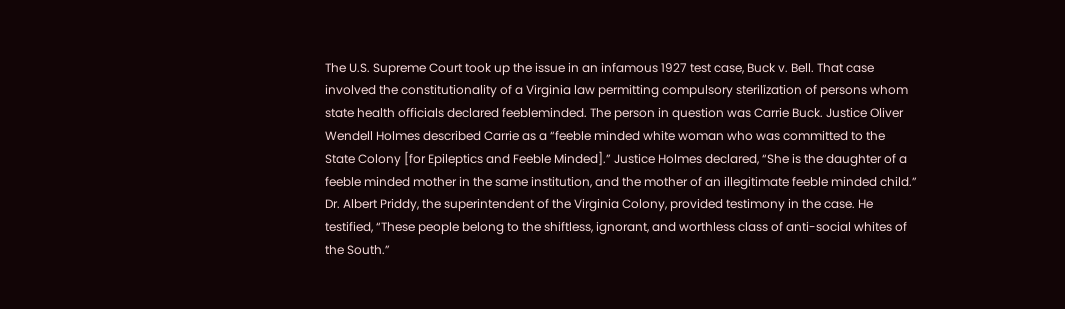The U.S. Supreme Court took up the issue in an infamous 1927 test case, Buck v. Bell. That case involved the constitutionality of a Virginia law permitting compulsory sterilization of persons whom state health officials declared feebleminded. The person in question was Carrie Buck. Justice Oliver Wendell Holmes described Carrie as a “feeble minded white woman who was committed to the State Colony [for Epileptics and Feeble Minded].” Justice Holmes declared, “She is the daughter of a feeble minded mother in the same institution, and the mother of an illegitimate feeble minded child.” Dr. Albert Priddy, the superintendent of the Virginia Colony, provided testimony in the case. He testified, “These people belong to the shiftless, ignorant, and worthless class of anti-social whites of the South.”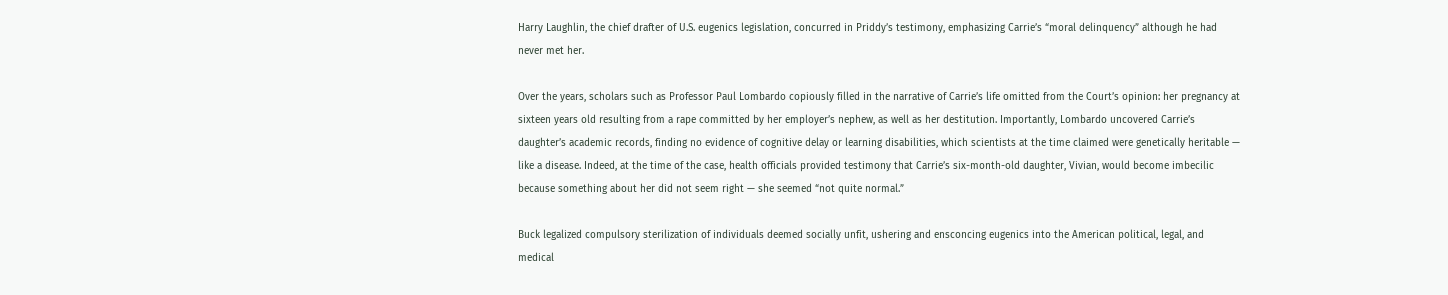Harry Laughlin, the chief drafter of U.S. eugenics legislation, concurred in Priddy’s testimony, emphasizing Carrie’s “moral delinquency” although he had never met her.

Over the years, scholars such as Professor Paul Lombardo copiously filled in the narrative of Carrie’s life omitted from the Court’s opinion: her pregnancy at sixteen years old resulting from a rape committed by her employer’s nephew, as well as her destitution. Importantly, Lombardo uncovered Carrie’s daughter’s academic records, finding no evidence of cognitive delay or learning disabilities, which scientists at the time claimed were genetically heritable — like a disease. Indeed, at the time of the case, health officials provided testimony that Carrie’s six-month-old daughter, Vivian, would become imbecilic because something about her did not seem right — she seemed “not quite normal.”

Buck legalized compulsory sterilization of individuals deemed socially unfit, ushering and ensconcing eugenics into the American political, legal, and medical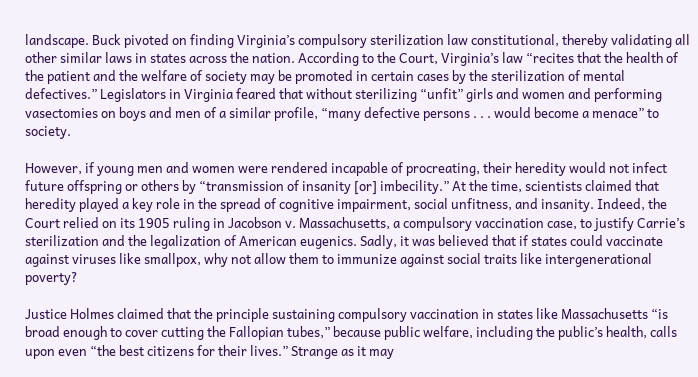landscape. Buck pivoted on finding Virginia’s compulsory sterilization law constitutional, thereby validating all other similar laws in states across the nation. According to the Court, Virginia’s law “recites that the health of the patient and the welfare of society may be promoted in certain cases by the sterilization of mental defectives.” Legislators in Virginia feared that without sterilizing “unfit” girls and women and performing vasectomies on boys and men of a similar profile, “many defective persons . . . would become a menace” to society.

However, if young men and women were rendered incapable of procreating, their heredity would not infect future offspring or others by “transmission of insanity [or] imbecility.” At the time, scientists claimed that heredity played a key role in the spread of cognitive impairment, social unfitness, and insanity. Indeed, the Court relied on its 1905 ruling in Jacobson v. Massachusetts, a compulsory vaccination case, to justify Carrie’s sterilization and the legalization of American eugenics. Sadly, it was believed that if states could vaccinate against viruses like smallpox, why not allow them to immunize against social traits like intergenerational poverty?

Justice Holmes claimed that the principle sustaining compulsory vaccination in states like Massachusetts “is broad enough to cover cutting the Fallopian tubes,” because public welfare, including the public’s health, calls upon even “the best citizens for their lives.” Strange as it may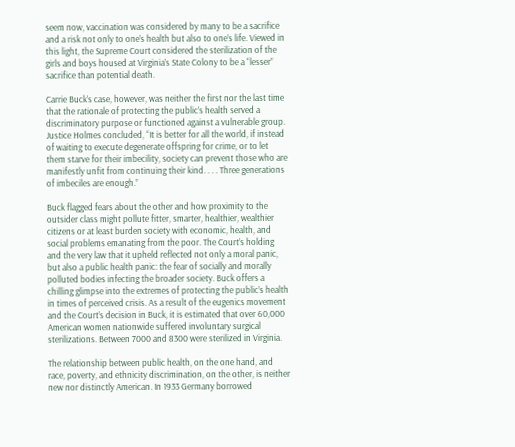seem now, vaccination was considered by many to be a sacrifice and a risk not only to one’s health but also to one’s life. Viewed in this light, the Supreme Court considered the sterilization of the girls and boys housed at Virginia’s State Colony to be a “lesser” sacrifice than potential death.

Carrie Buck’s case, however, was neither the first nor the last time that the rationale of protecting the public’s health served a discriminatory purpose or functioned against a vulnerable group. Justice Holmes concluded, “It is better for all the world, if instead of waiting to execute degenerate offspring for crime, or to let them starve for their imbecility, society can prevent those who are manifestly unfit from continuing their kind. . . . Three generations of imbeciles are enough.”

Buck flagged fears about the other and how proximity to the outsider class might pollute fitter, smarter, healthier, wealthier citizens or at least burden society with economic, health, and social problems emanating from the poor. The Court’s holding and the very law that it upheld reflected not only a moral panic, but also a public health panic: the fear of socially and morally polluted bodies infecting the broader society. Buck offers a chilling glimpse into the extremes of protecting the public’s health in times of perceived crisis. As a result of the eugenics movement and the Court’s decision in Buck, it is estimated that over 60,000 American women nationwide suffered involuntary surgical sterilizations. Between 7000 and 8300 were sterilized in Virginia.

The relationship between public health, on the one hand, and race, poverty, and ethnicity discrimination, on the other, is neither new nor distinctly American. In 1933 Germany borrowed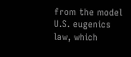from the model U.S. eugenics law, which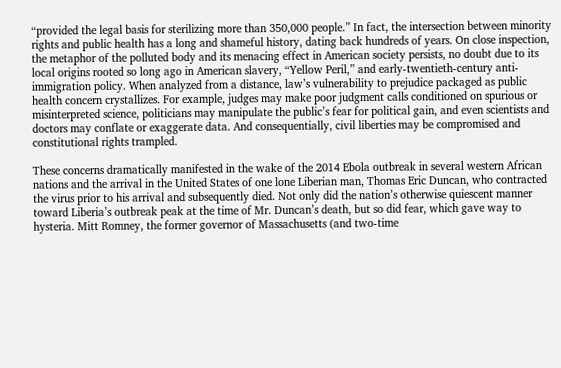“provided the legal basis for sterilizing more than 350,000 people.” In fact, the intersection between minority rights and public health has a long and shameful history, dating back hundreds of years. On close inspection, the metaphor of the polluted body and its menacing effect in American society persists, no doubt due to its local origins rooted so long ago in American slavery, “Yellow Peril,” and early-twentieth-century anti-immigration policy. When analyzed from a distance, law’s vulnerability to prejudice packaged as public health concern crystallizes. For example, judges may make poor judgment calls conditioned on spurious or misinterpreted science, politicians may manipulate the public’s fear for political gain, and even scientists and doctors may conflate or exaggerate data. And consequentially, civil liberties may be compromised and constitutional rights trampled.

These concerns dramatically manifested in the wake of the 2014 Ebola outbreak in several western African nations and the arrival in the United States of one lone Liberian man, Thomas Eric Duncan, who contracted the virus prior to his arrival and subsequently died. Not only did the nation’s otherwise quiescent manner toward Liberia’s outbreak peak at the time of Mr. Duncan’s death, but so did fear, which gave way to hysteria. Mitt Romney, the former governor of Massachusetts (and two-time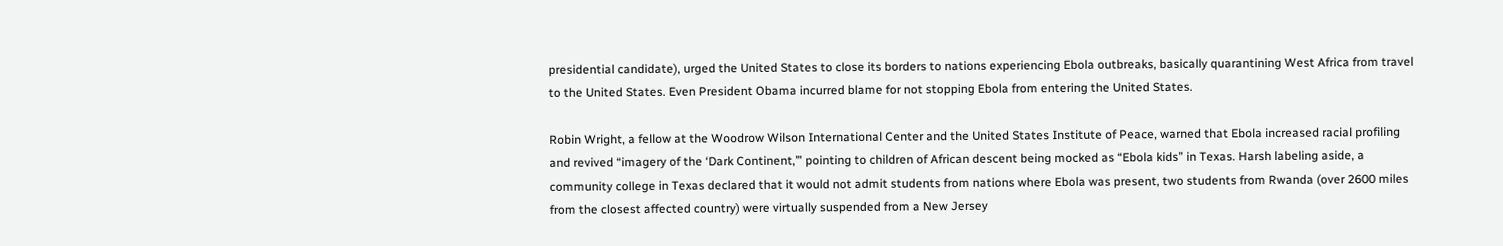presidential candidate), urged the United States to close its borders to nations experiencing Ebola outbreaks, basically quarantining West Africa from travel to the United States. Even President Obama incurred blame for not stopping Ebola from entering the United States.

Robin Wright, a fellow at the Woodrow Wilson International Center and the United States Institute of Peace, warned that Ebola increased racial profiling and revived “imagery of the ‘Dark Continent,’” pointing to children of African descent being mocked as “Ebola kids” in Texas. Harsh labeling aside, a community college in Texas declared that it would not admit students from nations where Ebola was present, two students from Rwanda (over 2600 miles from the closest affected country) were virtually suspended from a New Jersey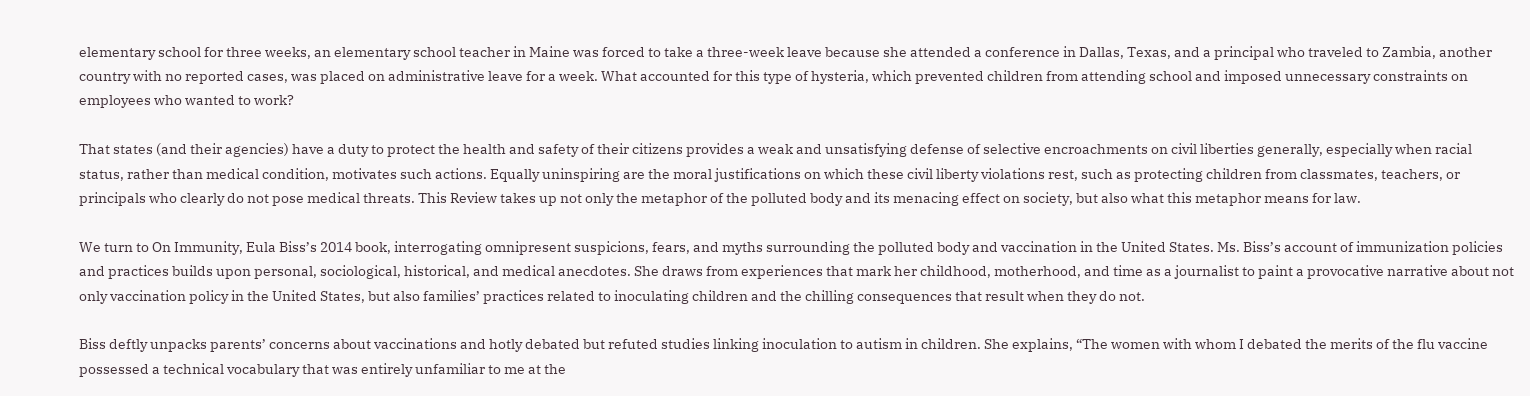elementary school for three weeks, an elementary school teacher in Maine was forced to take a three-week leave because she attended a conference in Dallas, Texas, and a principal who traveled to Zambia, another country with no reported cases, was placed on administrative leave for a week. What accounted for this type of hysteria, which prevented children from attending school and imposed unnecessary constraints on employees who wanted to work?

That states (and their agencies) have a duty to protect the health and safety of their citizens provides a weak and unsatisfying defense of selective encroachments on civil liberties generally, especially when racial status, rather than medical condition, motivates such actions. Equally uninspiring are the moral justifications on which these civil liberty violations rest, such as protecting children from classmates, teachers, or principals who clearly do not pose medical threats. This Review takes up not only the metaphor of the polluted body and its menacing effect on society, but also what this metaphor means for law.

We turn to On Immunity, Eula Biss’s 2014 book, interrogating omnipresent suspicions, fears, and myths surrounding the polluted body and vaccination in the United States. Ms. Biss’s account of immunization policies and practices builds upon personal, sociological, historical, and medical anecdotes. She draws from experiences that mark her childhood, motherhood, and time as a journalist to paint a provocative narrative about not only vaccination policy in the United States, but also families’ practices related to inoculating children and the chilling consequences that result when they do not.

Biss deftly unpacks parents’ concerns about vaccinations and hotly debated but refuted studies linking inoculation to autism in children. She explains, “The women with whom I debated the merits of the flu vaccine possessed a technical vocabulary that was entirely unfamiliar to me at the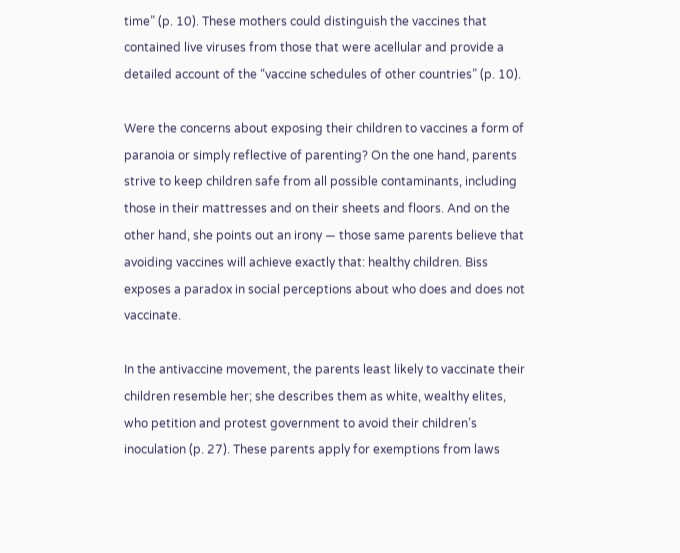time” (p. 10). These mothers could distinguish the vaccines that contained live viruses from those that were acellular and provide a detailed account of the “vaccine schedules of other countries” (p. 10).

Were the concerns about exposing their children to vaccines a form of paranoia or simply reflective of parenting? On the one hand, parents strive to keep children safe from all possible contaminants, including those in their mattresses and on their sheets and floors. And on the other hand, she points out an irony — those same parents believe that avoiding vaccines will achieve exactly that: healthy children. Biss exposes a paradox in social perceptions about who does and does not vaccinate.

In the antivaccine movement, the parents least likely to vaccinate their children resemble her; she describes them as white, wealthy elites, who petition and protest government to avoid their children’s inoculation (p. 27). These parents apply for exemptions from laws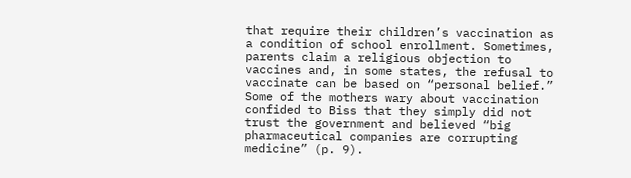that require their children’s vaccination as a condition of school enrollment. Sometimes, parents claim a religious objection to vaccines and, in some states, the refusal to vaccinate can be based on “personal belief.” Some of the mothers wary about vaccination confided to Biss that they simply did not trust the government and believed “big pharmaceutical companies are corrupting medicine” (p. 9).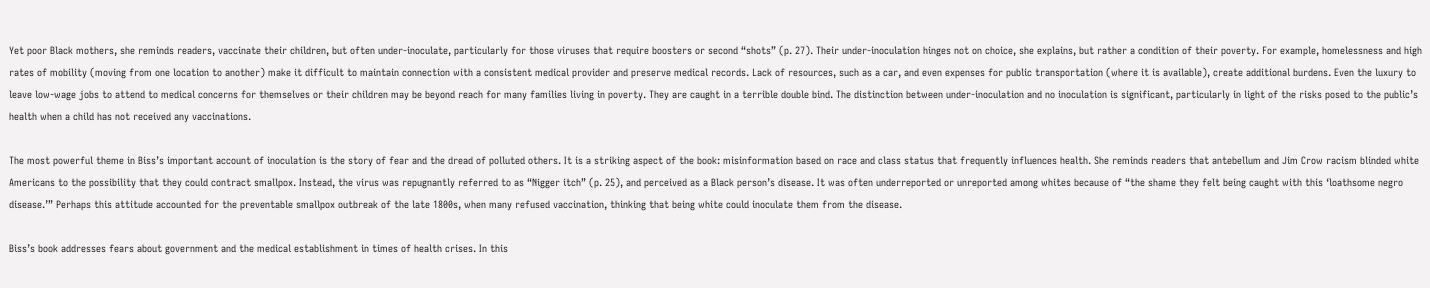Yet poor Black mothers, she reminds readers, vaccinate their children, but often under-inoculate, particularly for those viruses that require boosters or second “shots” (p. 27). Their under-inoculation hinges not on choice, she explains, but rather a condition of their poverty. For example, homelessness and high rates of mobility (moving from one location to another) make it difficult to maintain connection with a consistent medical provider and preserve medical records. Lack of resources, such as a car, and even expenses for public transportation (where it is available), create additional burdens. Even the luxury to leave low-wage jobs to attend to medical concerns for themselves or their children may be beyond reach for many families living in poverty. They are caught in a terrible double bind. The distinction between under-inoculation and no inoculation is significant, particularly in light of the risks posed to the public’s health when a child has not received any vaccinations.

The most powerful theme in Biss’s important account of inoculation is the story of fear and the dread of polluted others. It is a striking aspect of the book: misinformation based on race and class status that frequently influences health. She reminds readers that antebellum and Jim Crow racism blinded white Americans to the possibility that they could contract smallpox. Instead, the virus was repugnantly referred to as “Nigger itch” (p. 25), and perceived as a Black person’s disease. It was often underreported or unreported among whites because of “the shame they felt being caught with this ‘loathsome negro disease.’” Perhaps this attitude accounted for the preventable smallpox outbreak of the late 1800s, when many refused vaccination, thinking that being white could inoculate them from the disease.

Biss’s book addresses fears about government and the medical establishment in times of health crises. In this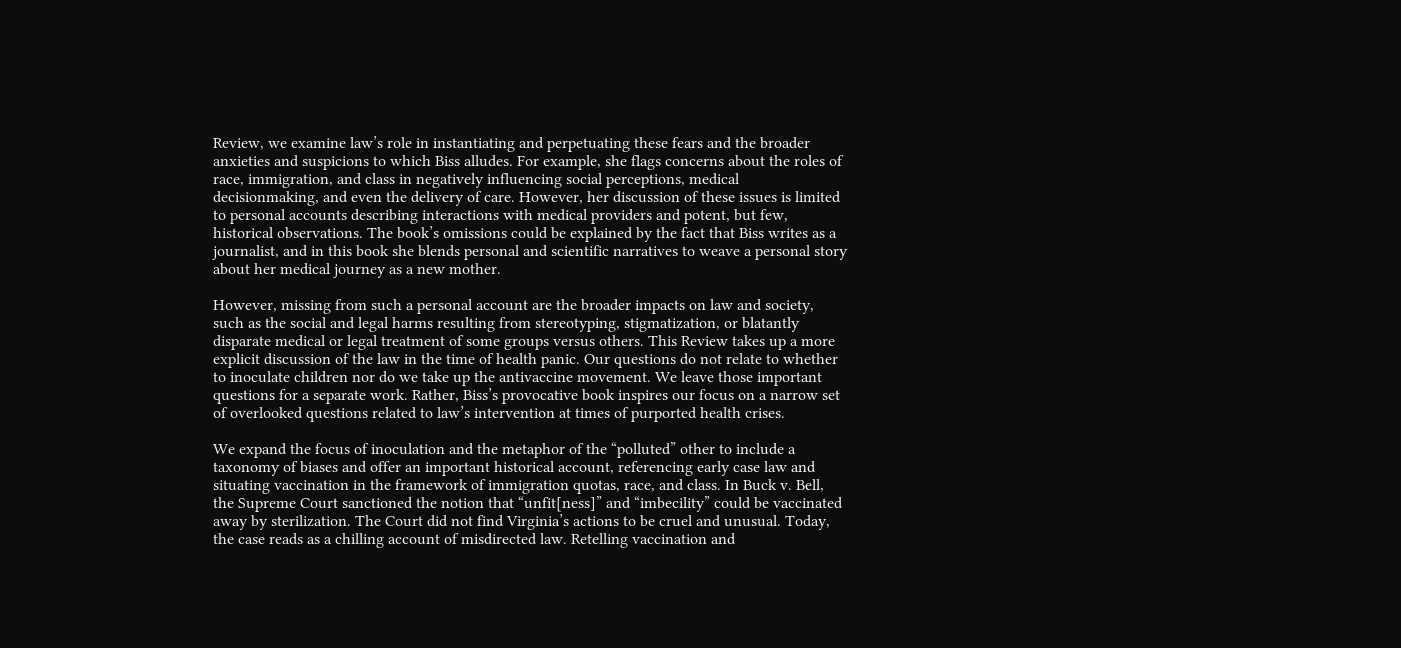Review, we examine law’s role in instantiating and perpetuating these fears and the broader anxieties and suspicions to which Biss alludes. For example, she flags concerns about the roles of race, immigration, and class in negatively influencing social perceptions, medical decisionmaking, and even the delivery of care. However, her discussion of these issues is limited to personal accounts describing interactions with medical providers and potent, but few, historical observations. The book’s omissions could be explained by the fact that Biss writes as a journalist, and in this book she blends personal and scientific narratives to weave a personal story about her medical journey as a new mother.

However, missing from such a personal account are the broader impacts on law and society, such as the social and legal harms resulting from stereotyping, stigmatization, or blatantly disparate medical or legal treatment of some groups versus others. This Review takes up a more explicit discussion of the law in the time of health panic. Our questions do not relate to whether to inoculate children nor do we take up the antivaccine movement. We leave those important questions for a separate work. Rather, Biss’s provocative book inspires our focus on a narrow set of overlooked questions related to law’s intervention at times of purported health crises.

We expand the focus of inoculation and the metaphor of the “polluted” other to include a taxonomy of biases and offer an important historical account, referencing early case law and situating vaccination in the framework of immigration quotas, race, and class. In Buck v. Bell, the Supreme Court sanctioned the notion that “unfit[ness]” and “imbecility” could be vaccinated away by sterilization. The Court did not find Virginia’s actions to be cruel and unusual. Today, the case reads as a chilling account of misdirected law. Retelling vaccination and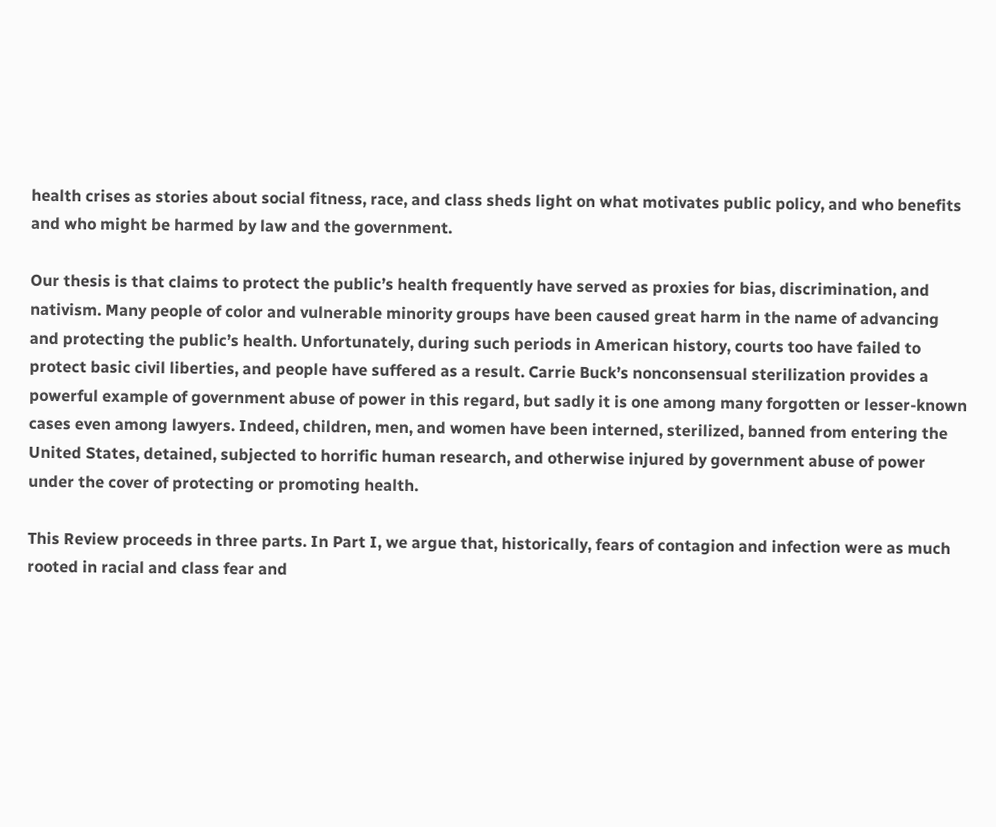health crises as stories about social fitness, race, and class sheds light on what motivates public policy, and who benefits and who might be harmed by law and the government.

Our thesis is that claims to protect the public’s health frequently have served as proxies for bias, discrimination, and nativism. Many people of color and vulnerable minority groups have been caused great harm in the name of advancing and protecting the public’s health. Unfortunately, during such periods in American history, courts too have failed to protect basic civil liberties, and people have suffered as a result. Carrie Buck’s nonconsensual sterilization provides a powerful example of government abuse of power in this regard, but sadly it is one among many forgotten or lesser-known cases even among lawyers. Indeed, children, men, and women have been interned, sterilized, banned from entering the United States, detained, subjected to horrific human research, and otherwise injured by government abuse of power under the cover of protecting or promoting health.

This Review proceeds in three parts. In Part I, we argue that, historically, fears of contagion and infection were as much rooted in racial and class fear and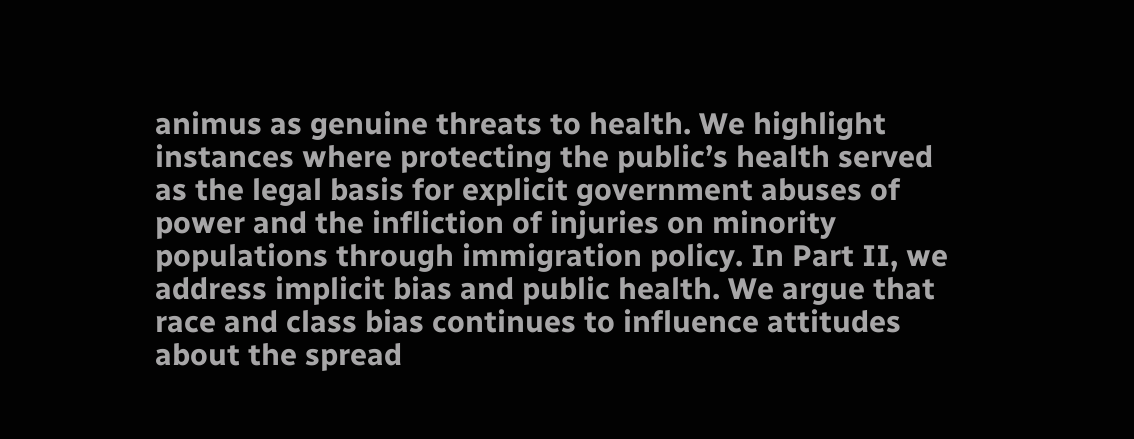animus as genuine threats to health. We highlight instances where protecting the public’s health served as the legal basis for explicit government abuses of power and the infliction of injuries on minority populations through immigration policy. In Part II, we address implicit bias and public health. We argue that race and class bias continues to influence attitudes about the spread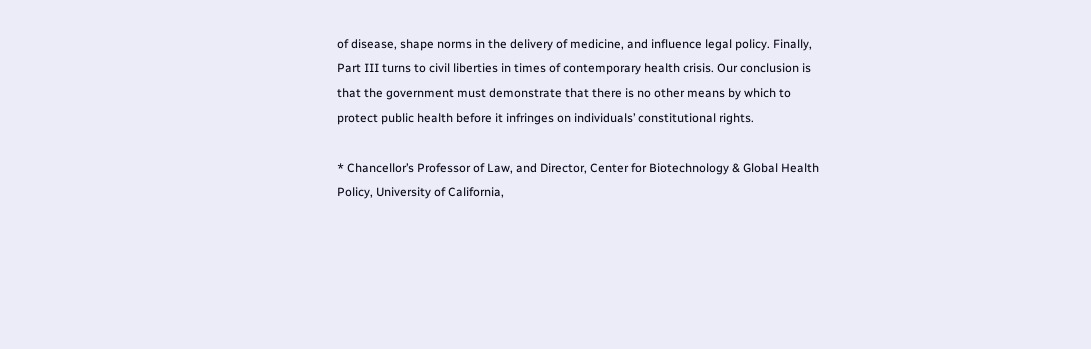of disease, shape norms in the delivery of medicine, and influence legal policy. Finally, Part III turns to civil liberties in times of contemporary health crisis. Our conclusion is that the government must demonstrate that there is no other means by which to protect public health before it infringes on individuals’ constitutional rights.

* Chancellor’s Professor of Law, and Director, Center for Biotechnology & Global Health Policy, University of California,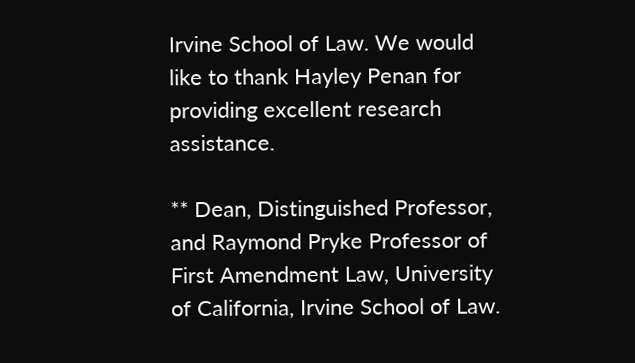Irvine School of Law. We would like to thank Hayley Penan for providing excellent research assistance.

** Dean, Distinguished Professor, and Raymond Pryke Professor of First Amendment Law, University of California, Irvine School of Law.